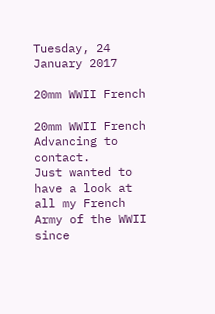Tuesday, 24 January 2017

20mm WWII French

20mm WWII French Advancing to contact.
Just wanted to have a look at all my French Army of the WWII since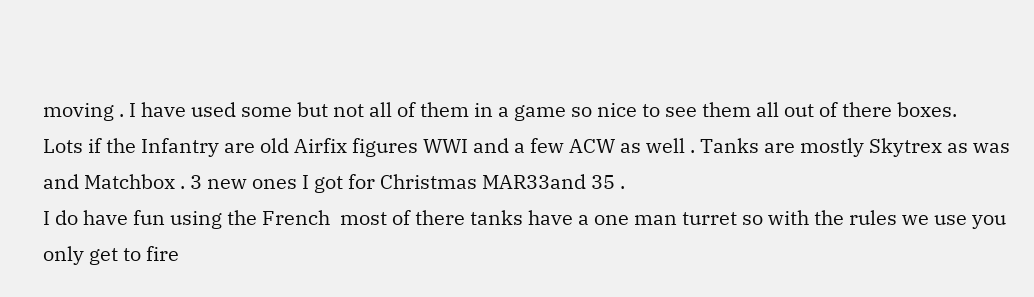moving . I have used some but not all of them in a game so nice to see them all out of there boxes.
Lots if the Infantry are old Airfix figures WWI and a few ACW as well . Tanks are mostly Skytrex as was and Matchbox . 3 new ones I got for Christmas MAR33and 35 .
I do have fun using the French  most of there tanks have a one man turret so with the rules we use you only get to fire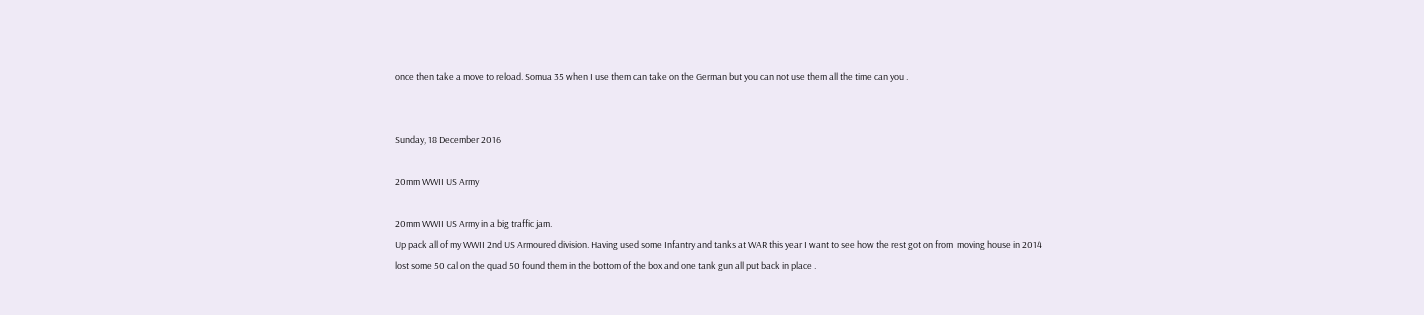once then take a move to reload. Somua 35 when I use them can take on the German but you can not use them all the time can you .


Sunday, 18 December 2016

20mm WWII US Army

20mm WWII US Army in a big traffic jam.
Up pack all of my WWII 2nd US Armoured division. Having used some Infantry and tanks at WAR this year I want to see how the rest got on from  moving house in 2014 lost some 50 cal on the quad 50 found them in the bottom of the box and one tank gun all put back in place .